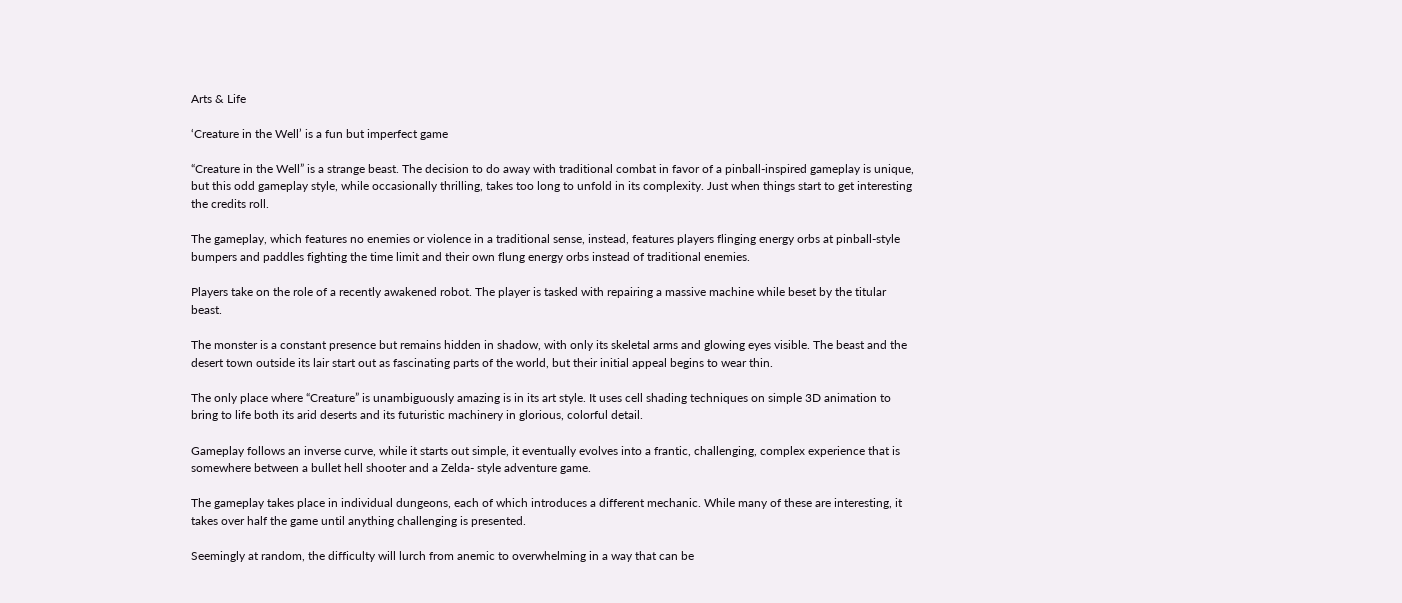Arts & Life

‘Creature in the Well’ is a fun but imperfect game

“Creature in the Well” is a strange beast. The decision to do away with traditional combat in favor of a pinball-inspired gameplay is unique, but this odd gameplay style, while occasionally thrilling, takes too long to unfold in its complexity. Just when things start to get interesting the credits roll.

The gameplay, which features no enemies or violence in a traditional sense, instead, features players flinging energy orbs at pinball-style bumpers and paddles fighting the time limit and their own flung energy orbs instead of traditional enemies.

Players take on the role of a recently awakened robot. The player is tasked with repairing a massive machine while beset by the titular beast.

The monster is a constant presence but remains hidden in shadow, with only its skeletal arms and glowing eyes visible. The beast and the desert town outside its lair start out as fascinating parts of the world, but their initial appeal begins to wear thin.

The only place where “Creature” is unambiguously amazing is in its art style. It uses cell shading techniques on simple 3D animation to bring to life both its arid deserts and its futuristic machinery in glorious, colorful detail.

Gameplay follows an inverse curve, while it starts out simple, it eventually evolves into a frantic, challenging, complex experience that is somewhere between a bullet hell shooter and a Zelda- style adventure game.

The gameplay takes place in individual dungeons, each of which introduces a different mechanic. While many of these are interesting, it takes over half the game until anything challenging is presented.

Seemingly at random, the difficulty will lurch from anemic to overwhelming in a way that can be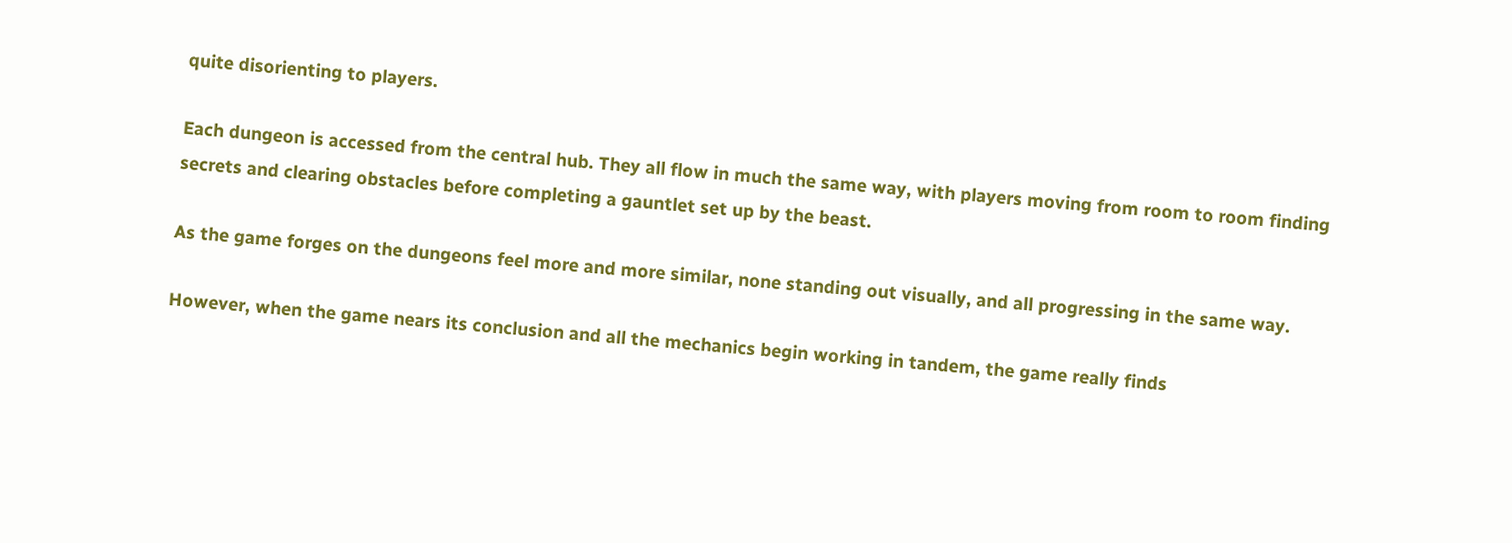quite disorienting to players.

Each dungeon is accessed from the central hub. They all flow in much the same way, with players moving from room to room finding secrets and clearing obstacles before completing a gauntlet set up by the beast.

As the game forges on the dungeons feel more and more similar, none standing out visually, and all progressing in the same way.

However, when the game nears its conclusion and all the mechanics begin working in tandem, the game really finds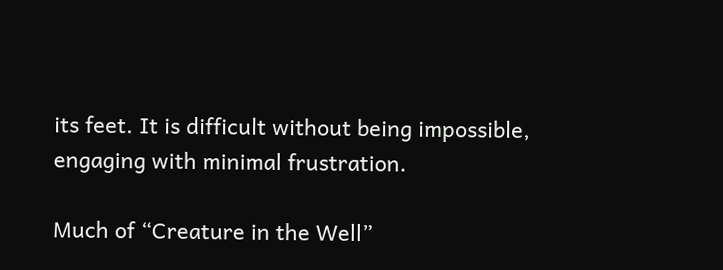its feet. It is difficult without being impossible, engaging with minimal frustration.

Much of “Creature in the Well”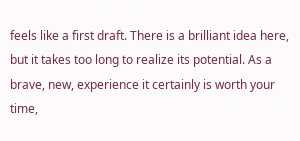feels like a first draft. There is a brilliant idea here, but it takes too long to realize its potential. As a brave, new, experience it certainly is worth your time,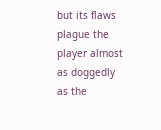but its flaws plague the player almost as doggedly as the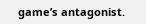game’s antagonist.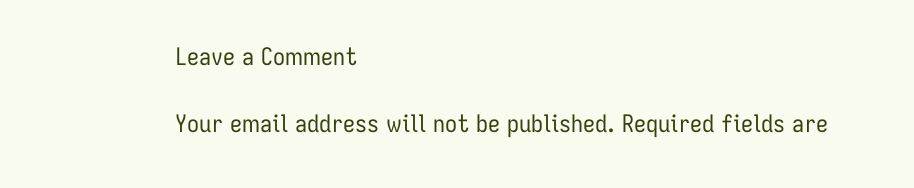Leave a Comment

Your email address will not be published. Required fields are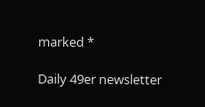marked *

Daily 49er newsletter